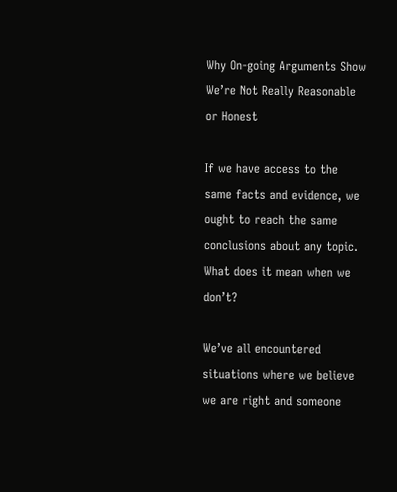Why On-going Arguments Show We’re Not Really Reasonable or Honest

If we have access to the same facts and evidence, we ought to reach the same conclusions about any topic. What does it mean when we don’t?

We’ve all encountered situations where we believe we are right and someone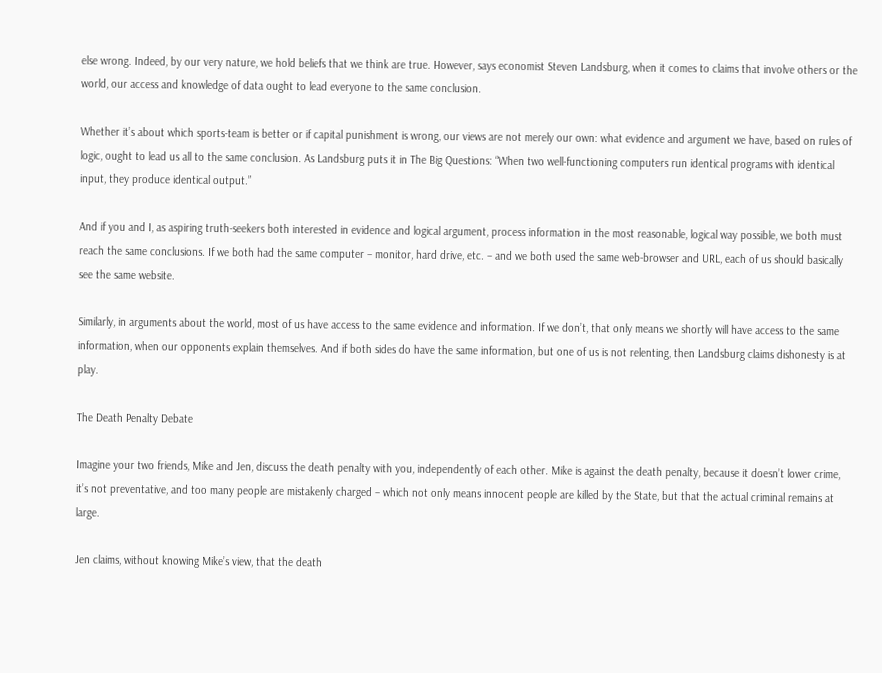else wrong. Indeed, by our very nature, we hold beliefs that we think are true. However, says economist Steven Landsburg, when it comes to claims that involve others or the world, our access and knowledge of data ought to lead everyone to the same conclusion.

Whether it’s about which sports-team is better or if capital punishment is wrong, our views are not merely our own: what evidence and argument we have, based on rules of logic, ought to lead us all to the same conclusion. As Landsburg puts it in The Big Questions: “When two well-functioning computers run identical programs with identical input, they produce identical output.”

And if you and I, as aspiring truth-seekers both interested in evidence and logical argument, process information in the most reasonable, logical way possible, we both must reach the same conclusions. If we both had the same computer – monitor, hard drive, etc. – and we both used the same web-browser and URL, each of us should basically see the same website.

Similarly, in arguments about the world, most of us have access to the same evidence and information. If we don’t, that only means we shortly will have access to the same information, when our opponents explain themselves. And if both sides do have the same information, but one of us is not relenting, then Landsburg claims dishonesty is at play.

The Death Penalty Debate

Imagine your two friends, Mike and Jen, discuss the death penalty with you, independently of each other. Mike is against the death penalty, because it doesn’t lower crime, it’s not preventative, and too many people are mistakenly charged – which not only means innocent people are killed by the State, but that the actual criminal remains at large.

Jen claims, without knowing Mike’s view, that the death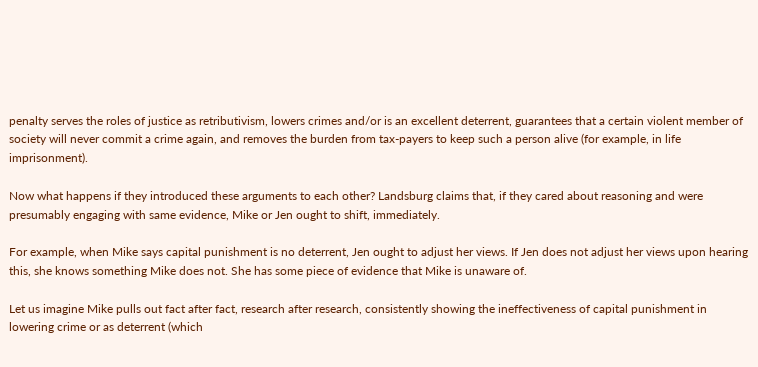penalty serves the roles of justice as retributivism, lowers crimes and/or is an excellent deterrent, guarantees that a certain violent member of society will never commit a crime again, and removes the burden from tax-payers to keep such a person alive (for example, in life imprisonment).

Now what happens if they introduced these arguments to each other? Landsburg claims that, if they cared about reasoning and were presumably engaging with same evidence, Mike or Jen ought to shift, immediately.

For example, when Mike says capital punishment is no deterrent, Jen ought to adjust her views. If Jen does not adjust her views upon hearing this, she knows something Mike does not. She has some piece of evidence that Mike is unaware of.

Let us imagine Mike pulls out fact after fact, research after research, consistently showing the ineffectiveness of capital punishment in lowering crime or as deterrent (which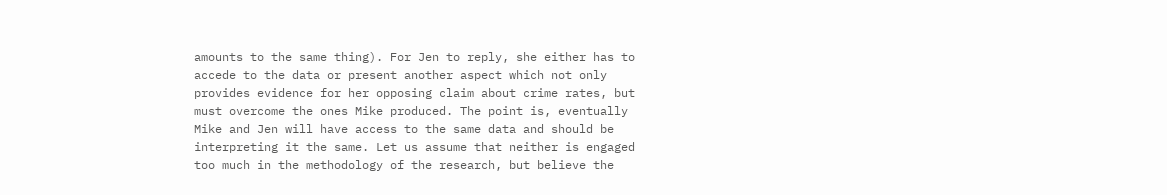amounts to the same thing). For Jen to reply, she either has to accede to the data or present another aspect which not only provides evidence for her opposing claim about crime rates, but must overcome the ones Mike produced. The point is, eventually Mike and Jen will have access to the same data and should be interpreting it the same. Let us assume that neither is engaged too much in the methodology of the research, but believe the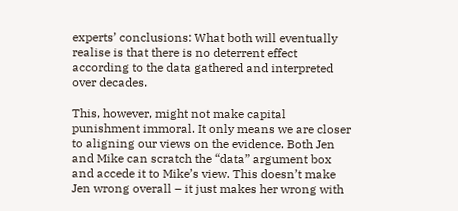experts’ conclusions: What both will eventually realise is that there is no deterrent effect according to the data gathered and interpreted over decades.

This, however, might not make capital punishment immoral. It only means we are closer to aligning our views on the evidence. Both Jen and Mike can scratch the “data” argument box and accede it to Mike’s view. This doesn’t make Jen wrong overall – it just makes her wrong with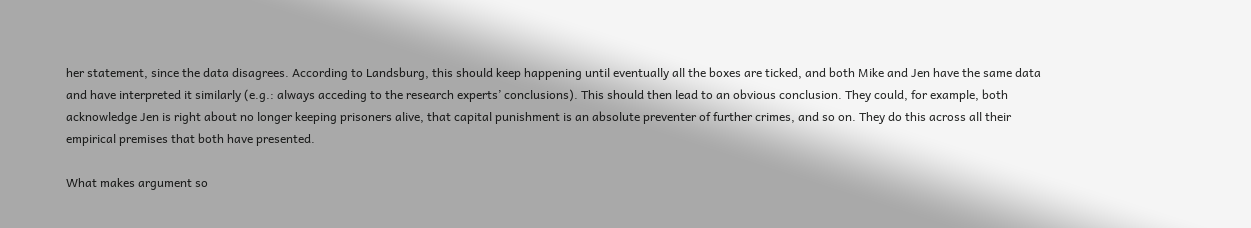her statement, since the data disagrees. According to Landsburg, this should keep happening until eventually all the boxes are ticked, and both Mike and Jen have the same data and have interpreted it similarly (e.g.: always acceding to the research experts’ conclusions). This should then lead to an obvious conclusion. They could, for example, both acknowledge Jen is right about no longer keeping prisoners alive, that capital punishment is an absolute preventer of further crimes, and so on. They do this across all their empirical premises that both have presented.

What makes argument so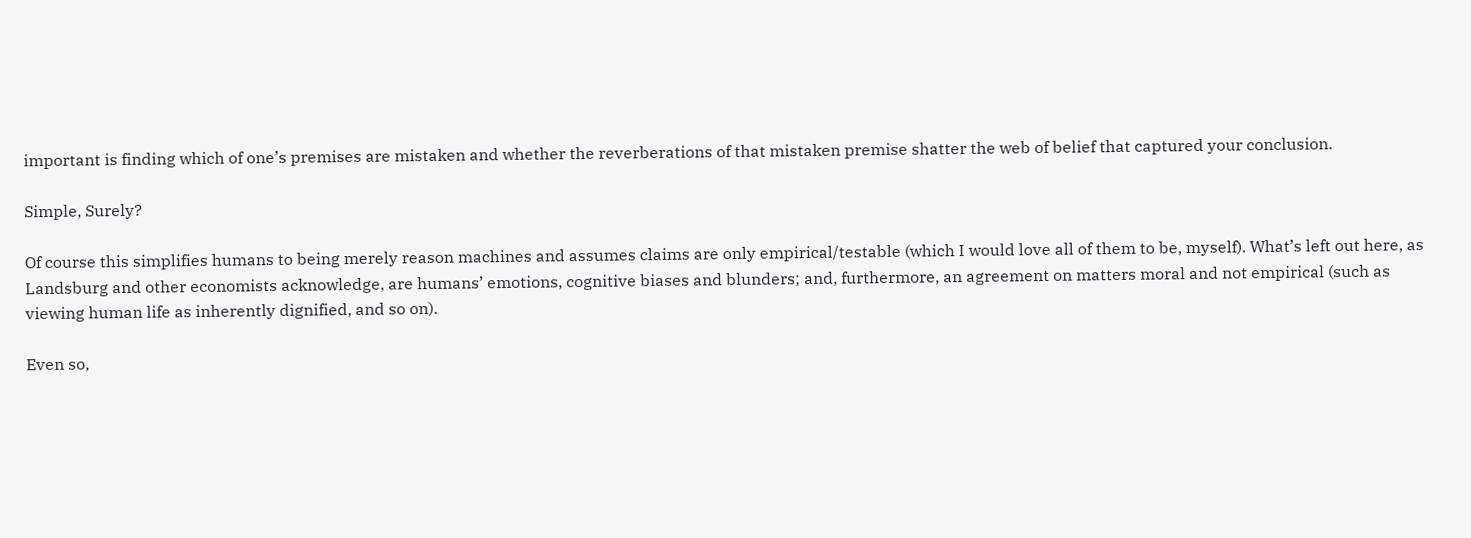important is finding which of one’s premises are mistaken and whether the reverberations of that mistaken premise shatter the web of belief that captured your conclusion.

Simple, Surely?

Of course this simplifies humans to being merely reason machines and assumes claims are only empirical/testable (which I would love all of them to be, myself). What’s left out here, as Landsburg and other economists acknowledge, are humans’ emotions, cognitive biases and blunders; and, furthermore, an agreement on matters moral and not empirical (such as viewing human life as inherently dignified, and so on).

Even so,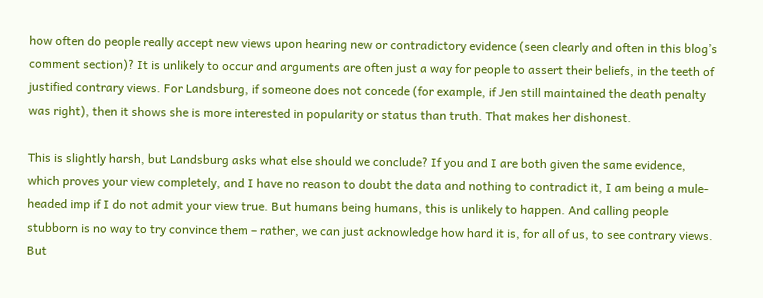how often do people really accept new views upon hearing new or contradictory evidence (seen clearly and often in this blog’s comment section)? It is unlikely to occur and arguments are often just a way for people to assert their beliefs, in the teeth of justified contrary views. For Landsburg, if someone does not concede (for example, if Jen still maintained the death penalty was right), then it shows she is more interested in popularity or status than truth. That makes her dishonest.

This is slightly harsh, but Landsburg asks what else should we conclude? If you and I are both given the same evidence, which proves your view completely, and I have no reason to doubt the data and nothing to contradict it, I am being a mule-headed imp if I do not admit your view true. But humans being humans, this is unlikely to happen. And calling people stubborn is no way to try convince them – rather, we can just acknowledge how hard it is, for all of us, to see contrary views. But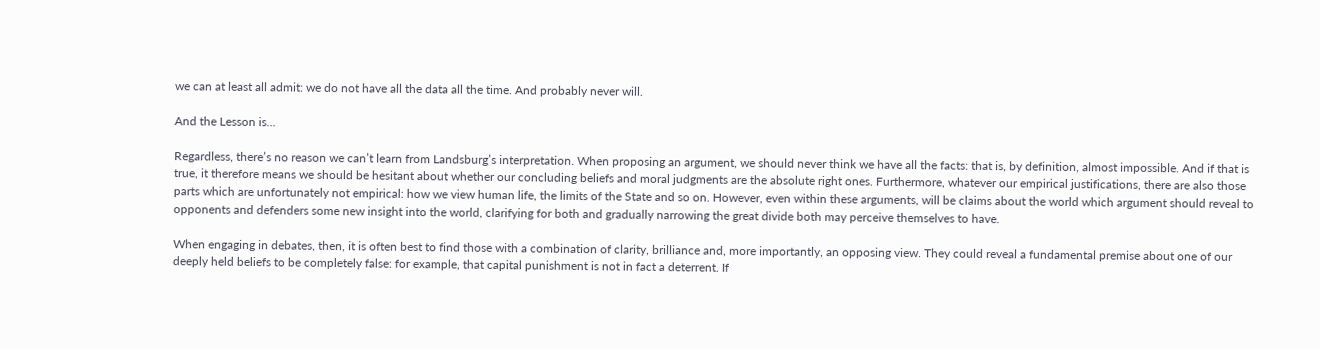we can at least all admit: we do not have all the data all the time. And probably never will.

And the Lesson is…

Regardless, there’s no reason we can’t learn from Landsburg’s interpretation. When proposing an argument, we should never think we have all the facts: that is, by definition, almost impossible. And if that is true, it therefore means we should be hesitant about whether our concluding beliefs and moral judgments are the absolute right ones. Furthermore, whatever our empirical justifications, there are also those parts which are unfortunately not empirical: how we view human life, the limits of the State and so on. However, even within these arguments, will be claims about the world which argument should reveal to opponents and defenders some new insight into the world, clarifying for both and gradually narrowing the great divide both may perceive themselves to have.

When engaging in debates, then, it is often best to find those with a combination of clarity, brilliance and, more importantly, an opposing view. They could reveal a fundamental premise about one of our deeply held beliefs to be completely false: for example, that capital punishment is not in fact a deterrent. If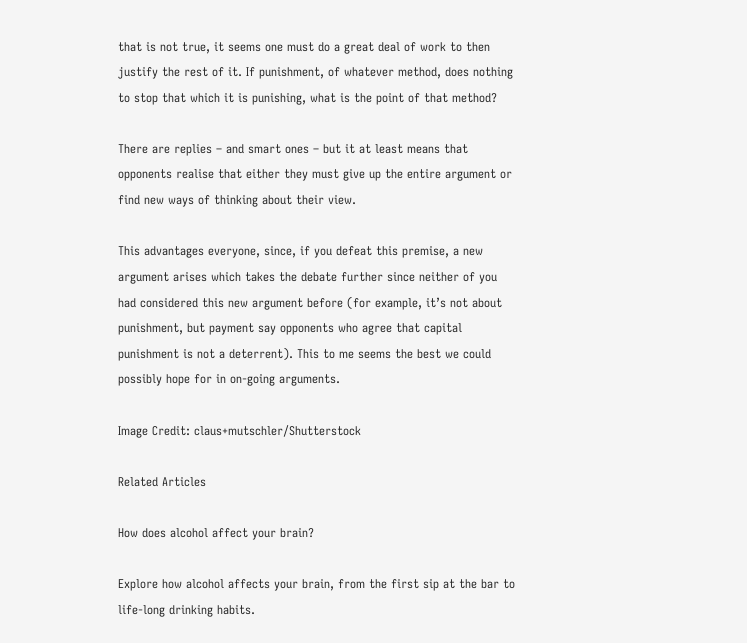that is not true, it seems one must do a great deal of work to then justify the rest of it. If punishment, of whatever method, does nothing to stop that which it is punishing, what is the point of that method?

There are replies – and smart ones – but it at least means that opponents realise that either they must give up the entire argument or find new ways of thinking about their view.

This advantages everyone, since, if you defeat this premise, a new argument arises which takes the debate further since neither of you had considered this new argument before (for example, it’s not about punishment, but payment say opponents who agree that capital punishment is not a deterrent). This to me seems the best we could possibly hope for in on-going arguments.

Image Credit: claus+mutschler/Shutterstock

Related Articles

How does alcohol affect your brain?

Explore how alcohol affects your brain, from the first sip at the bar to life-long drinking habits.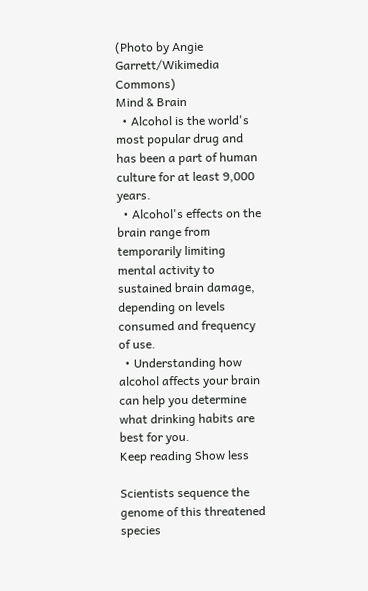(Photo by Angie Garrett/Wikimedia Commons)
Mind & Brain
  • Alcohol is the world's most popular drug and has been a part of human culture for at least 9,000 years.
  • Alcohol's effects on the brain range from temporarily limiting mental activity to sustained brain damage, depending on levels consumed and frequency of use.
  • Understanding how alcohol affects your brain can help you determine what drinking habits are best for you.
Keep reading Show less

Scientists sequence the genome of this threatened species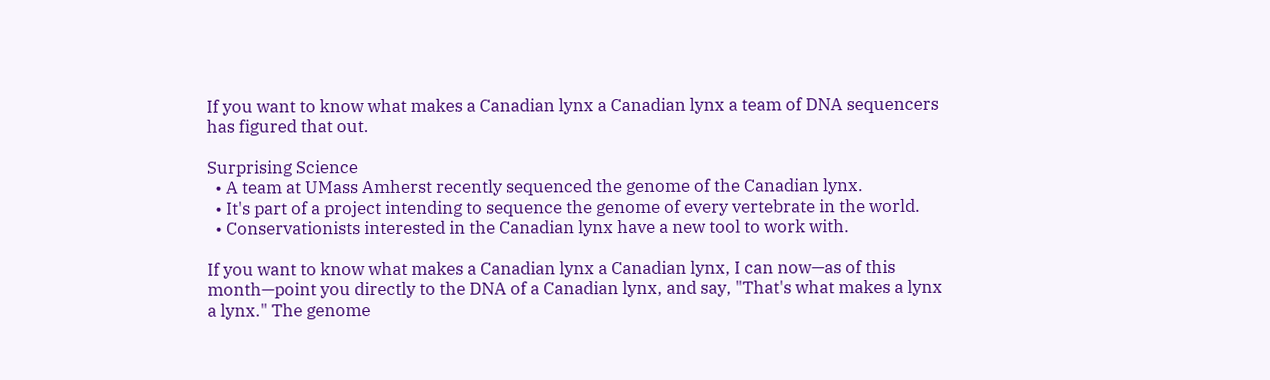If you want to know what makes a Canadian lynx a Canadian lynx a team of DNA sequencers has figured that out.

Surprising Science
  • A team at UMass Amherst recently sequenced the genome of the Canadian lynx.
  • It's part of a project intending to sequence the genome of every vertebrate in the world.
  • Conservationists interested in the Canadian lynx have a new tool to work with.

If you want to know what makes a Canadian lynx a Canadian lynx, I can now—as of this month—point you directly to the DNA of a Canadian lynx, and say, "That's what makes a lynx a lynx." The genome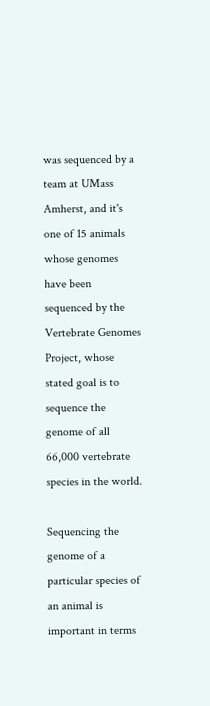was sequenced by a team at UMass Amherst, and it's one of 15 animals whose genomes have been sequenced by the Vertebrate Genomes Project, whose stated goal is to sequence the genome of all 66,000 vertebrate species in the world.

Sequencing the genome of a particular species of an animal is important in terms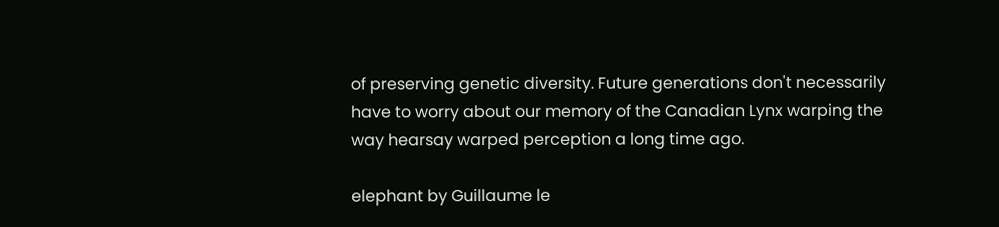of preserving genetic diversity. Future generations don't necessarily have to worry about our memory of the Canadian Lynx warping the way hearsay warped perception a long time ago.

elephant by Guillaume le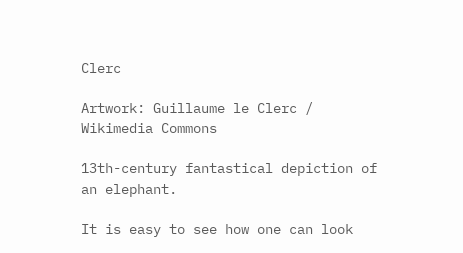Clerc

Artwork: Guillaume le Clerc / Wikimedia Commons

13th-century fantastical depiction of an elephant.

It is easy to see how one can look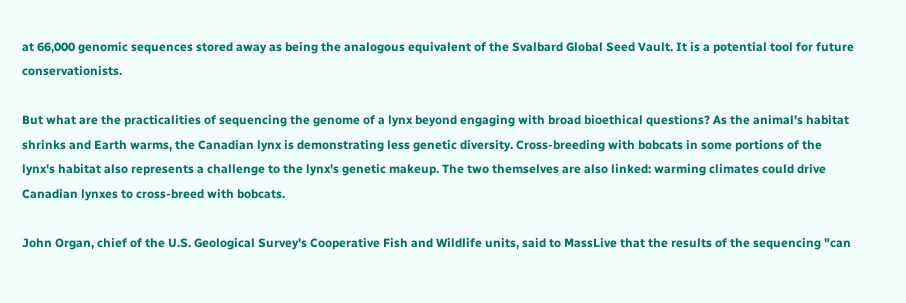at 66,000 genomic sequences stored away as being the analogous equivalent of the Svalbard Global Seed Vault. It is a potential tool for future conservationists.

But what are the practicalities of sequencing the genome of a lynx beyond engaging with broad bioethical questions? As the animal's habitat shrinks and Earth warms, the Canadian lynx is demonstrating less genetic diversity. Cross-breeding with bobcats in some portions of the lynx's habitat also represents a challenge to the lynx's genetic makeup. The two themselves are also linked: warming climates could drive Canadian lynxes to cross-breed with bobcats.

John Organ, chief of the U.S. Geological Survey's Cooperative Fish and Wildlife units, said to MassLive that the results of the sequencing "can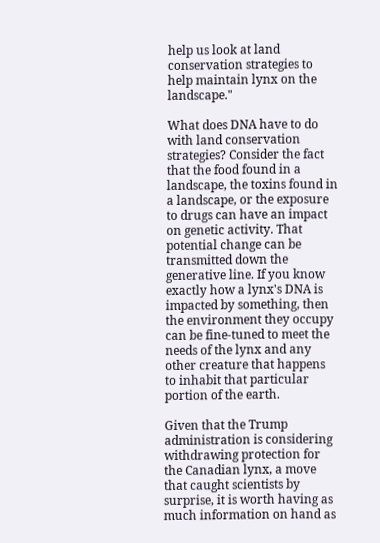help us look at land conservation strategies to help maintain lynx on the landscape."

What does DNA have to do with land conservation strategies? Consider the fact that the food found in a landscape, the toxins found in a landscape, or the exposure to drugs can have an impact on genetic activity. That potential change can be transmitted down the generative line. If you know exactly how a lynx's DNA is impacted by something, then the environment they occupy can be fine-tuned to meet the needs of the lynx and any other creature that happens to inhabit that particular portion of the earth.

Given that the Trump administration is considering withdrawing protection for the Canadian lynx, a move that caught scientists by surprise, it is worth having as much information on hand as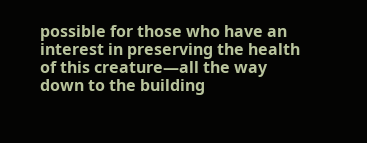possible for those who have an interest in preserving the health of this creature—all the way down to the building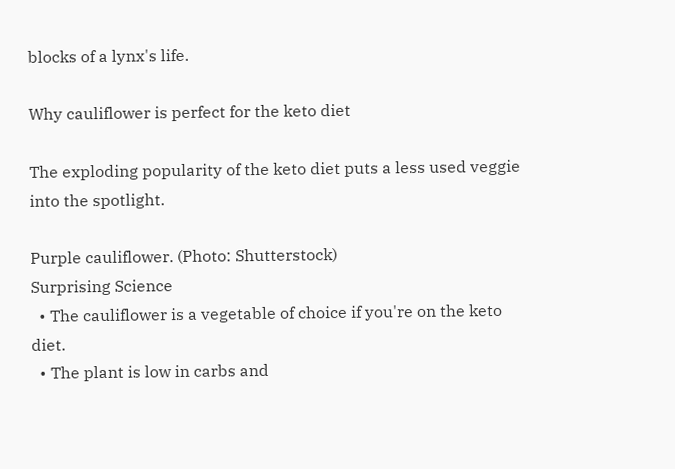blocks of a lynx's life.

Why cauliflower is perfect for the keto diet

The exploding popularity of the keto diet puts a less used veggie into the spotlight.

Purple cauliflower. (Photo: Shutterstock)
Surprising Science
  • The cauliflower is a vegetable of choice if you're on the keto diet.
  • The plant is low in carbs and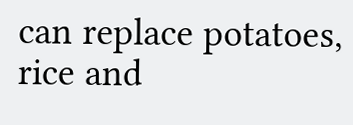can replace potatoes, rice and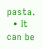pasta.
  • It can be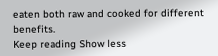eaten both raw and cooked for different benefits.
Keep reading Show less